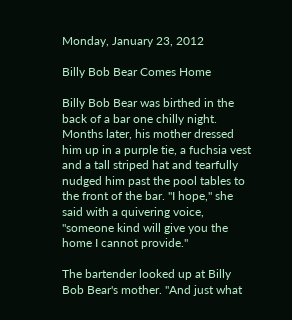Monday, January 23, 2012

Billy Bob Bear Comes Home

Billy Bob Bear was birthed in the back of a bar one chilly night. Months later, his mother dressed him up in a purple tie, a fuchsia vest and a tall striped hat and tearfully nudged him past the pool tables to the front of the bar. "I hope," she said with a quivering voice, "someone kind will give you the home I cannot provide."

The bartender looked up at Billy Bob Bear's mother. "And just what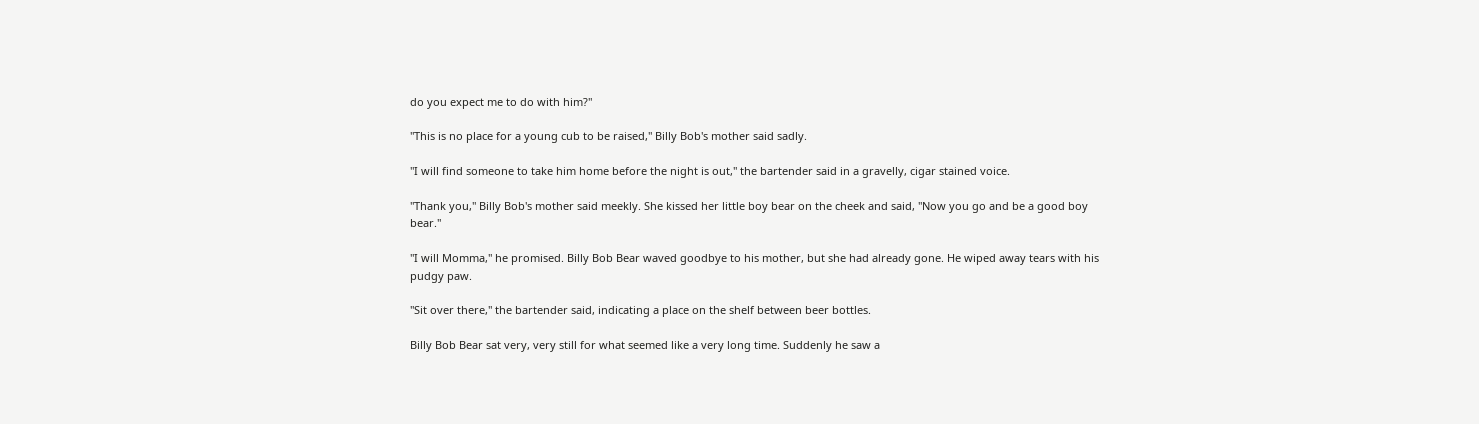do you expect me to do with him?"

"This is no place for a young cub to be raised," Billy Bob's mother said sadly.

"I will find someone to take him home before the night is out," the bartender said in a gravelly, cigar stained voice.

"Thank you," Billy Bob's mother said meekly. She kissed her little boy bear on the cheek and said, "Now you go and be a good boy bear."

"I will Momma," he promised. Billy Bob Bear waved goodbye to his mother, but she had already gone. He wiped away tears with his pudgy paw.

"Sit over there," the bartender said, indicating a place on the shelf between beer bottles.

Billy Bob Bear sat very, very still for what seemed like a very long time. Suddenly he saw a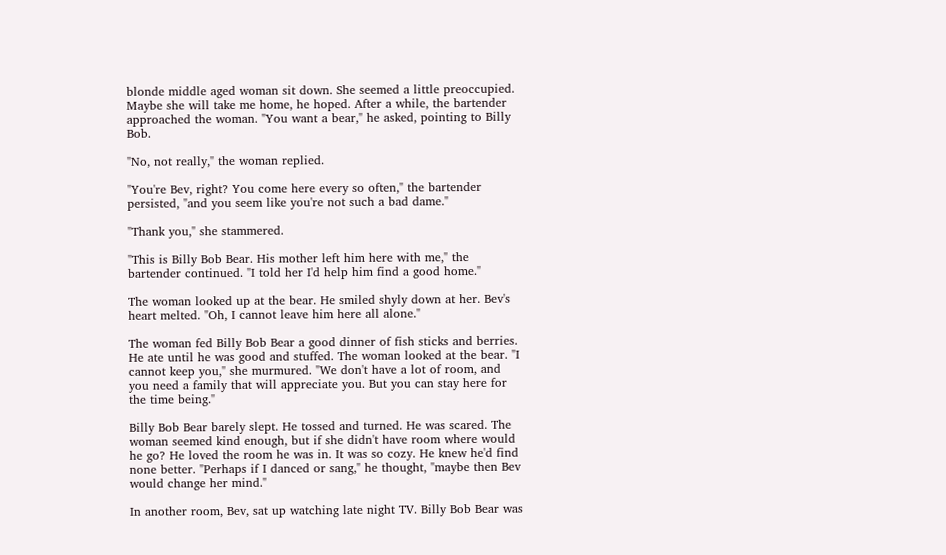blonde middle aged woman sit down. She seemed a little preoccupied. Maybe she will take me home, he hoped. After a while, the bartender approached the woman. "You want a bear," he asked, pointing to Billy Bob.

"No, not really," the woman replied.

"You're Bev, right? You come here every so often," the bartender persisted, "and you seem like you're not such a bad dame."

"Thank you," she stammered.

"This is Billy Bob Bear. His mother left him here with me," the bartender continued. "I told her I'd help him find a good home."

The woman looked up at the bear. He smiled shyly down at her. Bev's heart melted. "Oh, I cannot leave him here all alone."

The woman fed Billy Bob Bear a good dinner of fish sticks and berries. He ate until he was good and stuffed. The woman looked at the bear. "I cannot keep you," she murmured. "We don't have a lot of room, and you need a family that will appreciate you. But you can stay here for the time being."

Billy Bob Bear barely slept. He tossed and turned. He was scared. The woman seemed kind enough, but if she didn't have room where would he go? He loved the room he was in. It was so cozy. He knew he'd find none better. "Perhaps if I danced or sang," he thought, "maybe then Bev would change her mind."

In another room, Bev, sat up watching late night TV. Billy Bob Bear was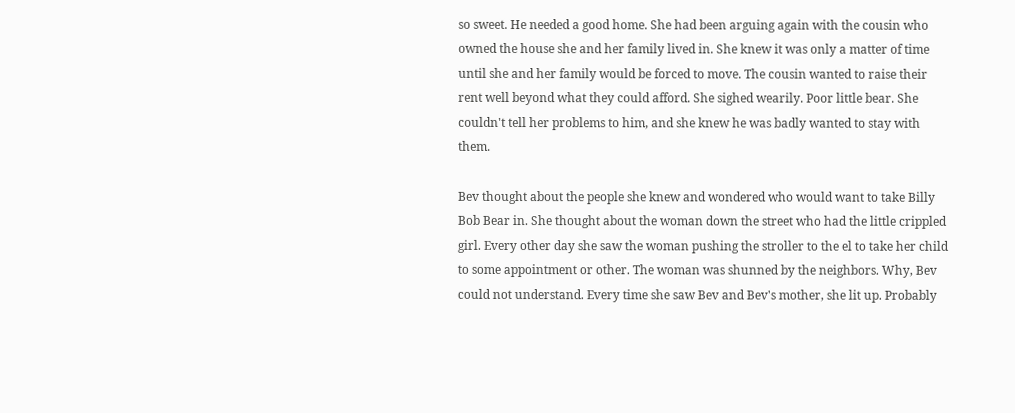so sweet. He needed a good home. She had been arguing again with the cousin who owned the house she and her family lived in. She knew it was only a matter of time until she and her family would be forced to move. The cousin wanted to raise their rent well beyond what they could afford. She sighed wearily. Poor little bear. She couldn't tell her problems to him, and she knew he was badly wanted to stay with them.

Bev thought about the people she knew and wondered who would want to take Billy Bob Bear in. She thought about the woman down the street who had the little crippled girl. Every other day she saw the woman pushing the stroller to the el to take her child to some appointment or other. The woman was shunned by the neighbors. Why, Bev could not understand. Every time she saw Bev and Bev's mother, she lit up. Probably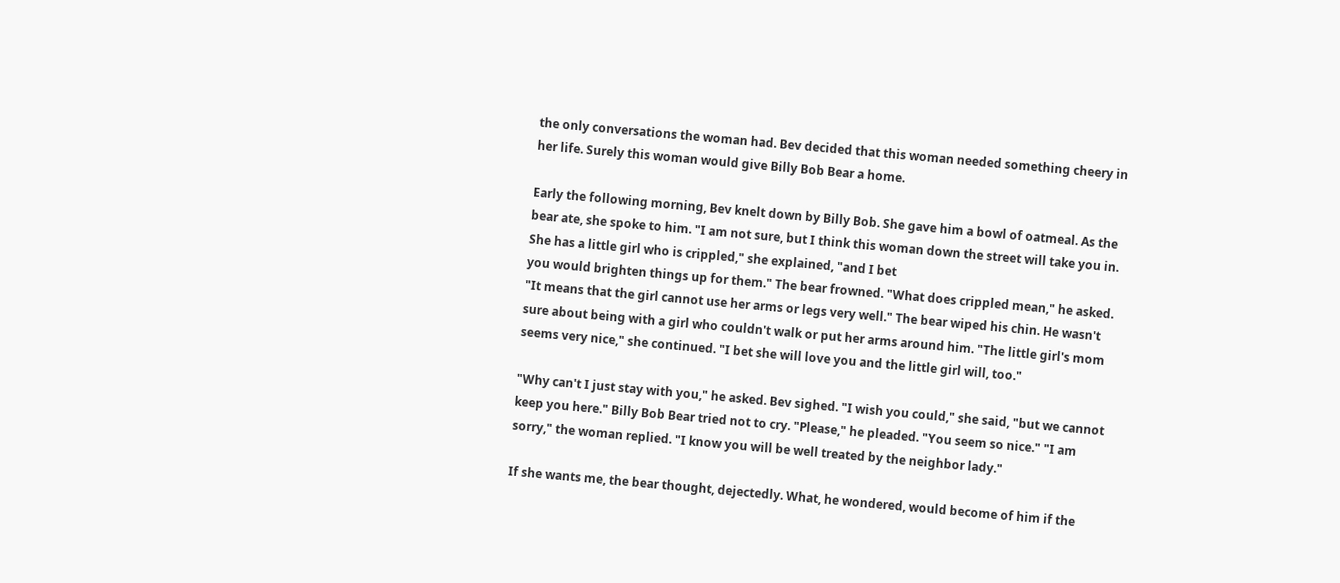the only conversations the woman had. Bev decided that this woman needed something cheery in her life. Surely this woman would give Billy Bob Bear a home.

Early the following morning, Bev knelt down by Billy Bob. She gave him a bowl of oatmeal. As the bear ate, she spoke to him. "I am not sure, but I think this woman down the street will take you in. She has a little girl who is crippled," she explained, "and I bet
you would brighten things up for them." The bear frowned. "What does crippled mean," he asked. "It means that the girl cannot use her arms or legs very well." The bear wiped his chin. He wasn't sure about being with a girl who couldn't walk or put her arms around him. "The little girl's mom seems very nice," she continued. "I bet she will love you and the little girl will, too."

"Why can't I just stay with you," he asked. Bev sighed. "I wish you could," she said, "but we cannot keep you here." Billy Bob Bear tried not to cry. "Please," he pleaded. "You seem so nice." "I am sorry," the woman replied. "I know you will be well treated by the neighbor lady."

If she wants me, the bear thought, dejectedly. What, he wondered, would become of him if the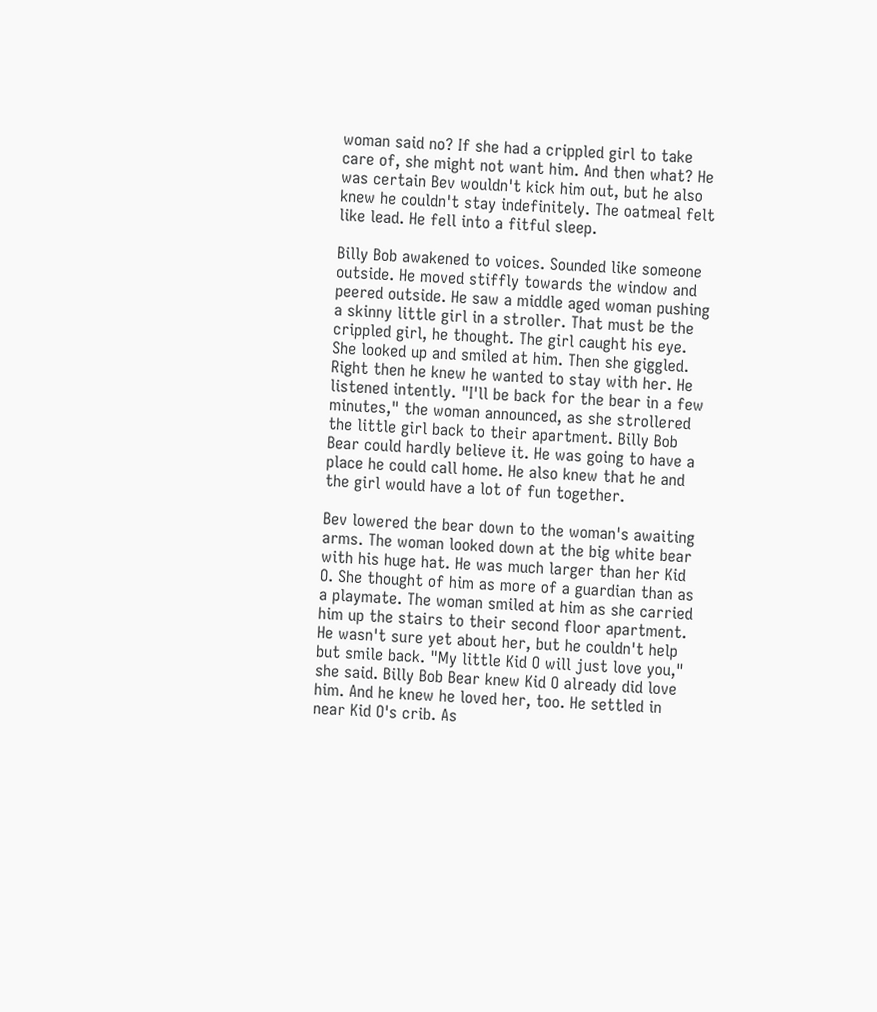woman said no? If she had a crippled girl to take care of, she might not want him. And then what? He was certain Bev wouldn't kick him out, but he also knew he couldn't stay indefinitely. The oatmeal felt like lead. He fell into a fitful sleep.

Billy Bob awakened to voices. Sounded like someone outside. He moved stiffly towards the window and peered outside. He saw a middle aged woman pushing a skinny little girl in a stroller. That must be the crippled girl, he thought. The girl caught his eye. She looked up and smiled at him. Then she giggled. Right then he knew he wanted to stay with her. He listened intently. "I'll be back for the bear in a few minutes," the woman announced, as she strollered the little girl back to their apartment. Billy Bob Bear could hardly believe it. He was going to have a place he could call home. He also knew that he and the girl would have a lot of fun together.

Bev lowered the bear down to the woman's awaiting arms. The woman looked down at the big white bear with his huge hat. He was much larger than her Kid O. She thought of him as more of a guardian than as a playmate. The woman smiled at him as she carried him up the stairs to their second floor apartment. He wasn't sure yet about her, but he couldn't help but smile back. "My little Kid O will just love you," she said. Billy Bob Bear knew Kid O already did love him. And he knew he loved her, too. He settled in near Kid O's crib. As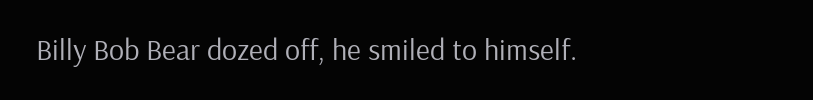Billy Bob Bear dozed off, he smiled to himself.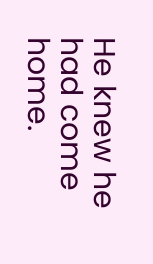He knew he had come home.